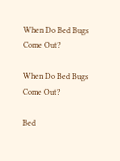When Do Bed Bugs Come Out?

When Do Bed Bugs Come Out?

Bed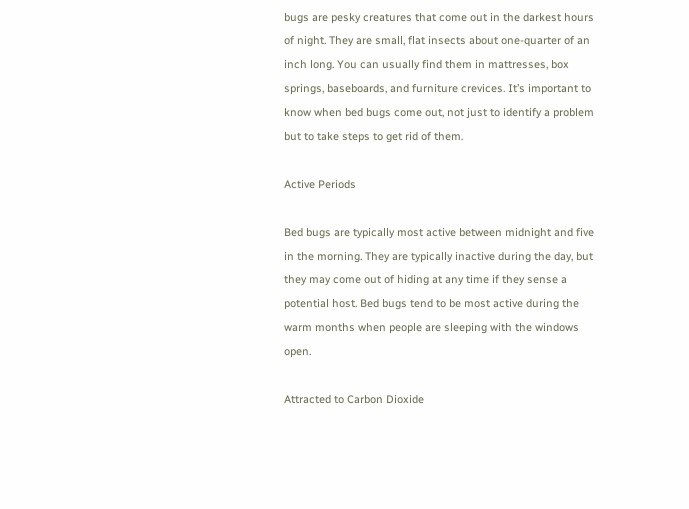bugs are pesky creatures that come out in the darkest hours of night. They are small, flat insects about one-quarter of an inch long. You can usually find them in mattresses, box springs, baseboards, and furniture crevices. It’s important to know when bed bugs come out, not just to identify a problem but to take steps to get rid of them.

Active Periods

Bed bugs are typically most active between midnight and five in the morning. They are typically inactive during the day, but they may come out of hiding at any time if they sense a potential host. Bed bugs tend to be most active during the warm months when people are sleeping with the windows open.

Attracted to Carbon Dioxide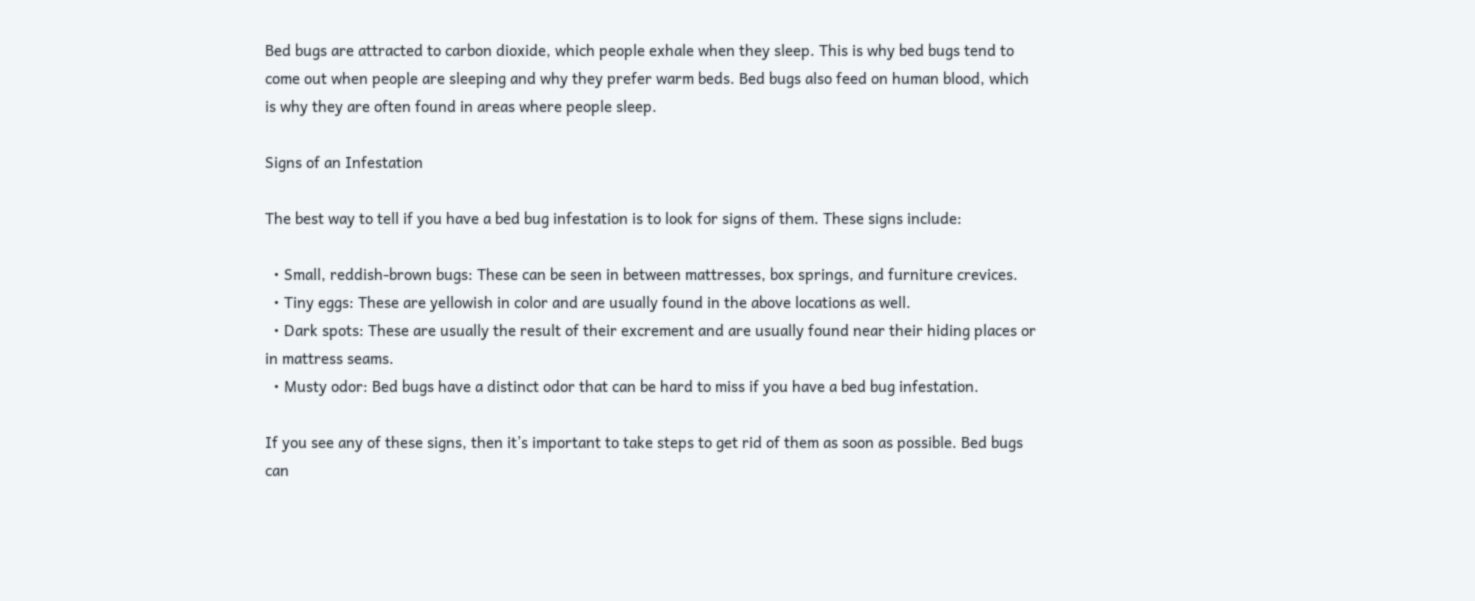Bed bugs are attracted to carbon dioxide, which people exhale when they sleep. This is why bed bugs tend to come out when people are sleeping and why they prefer warm beds. Bed bugs also feed on human blood, which is why they are often found in areas where people sleep.

Signs of an Infestation

The best way to tell if you have a bed bug infestation is to look for signs of them. These signs include:

  • Small, reddish-brown bugs: These can be seen in between mattresses, box springs, and furniture crevices.
  • Tiny eggs: These are yellowish in color and are usually found in the above locations as well.
  • Dark spots: These are usually the result of their excrement and are usually found near their hiding places or in mattress seams.
  • Musty odor: Bed bugs have a distinct odor that can be hard to miss if you have a bed bug infestation.

If you see any of these signs, then it’s important to take steps to get rid of them as soon as possible. Bed bugs can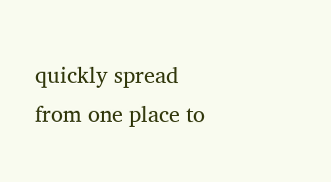quickly spread from one place to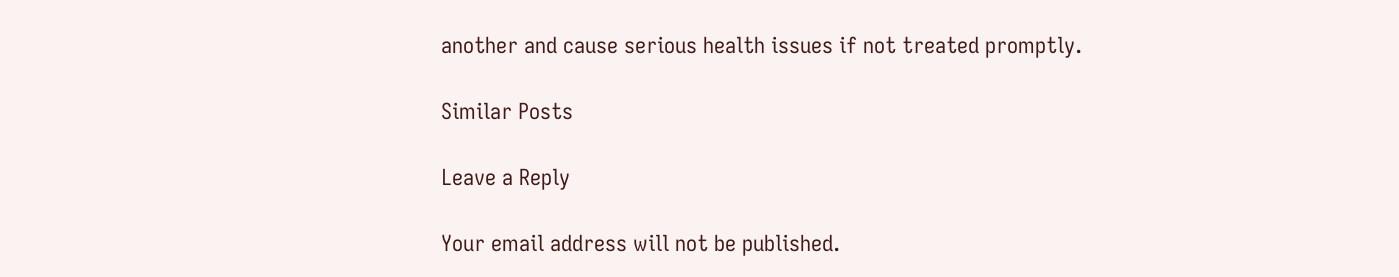another and cause serious health issues if not treated promptly.

Similar Posts

Leave a Reply

Your email address will not be published.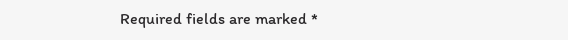Required fields are marked *